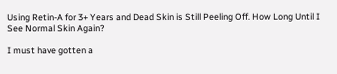Using Retin-A for 3+ Years and Dead Skin is Still Peeling Off. How Long Until I See Normal Skin Again?

I must have gotten a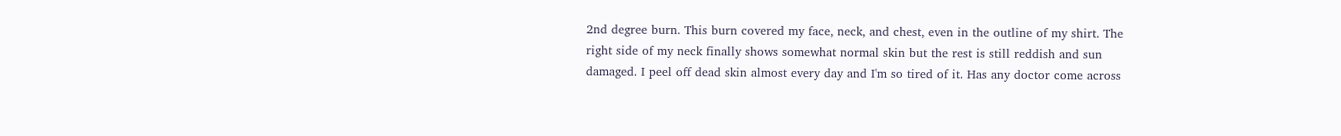2nd degree burn. This burn covered my face, neck, and chest, even in the outline of my shirt. The right side of my neck finally shows somewhat normal skin but the rest is still reddish and sun damaged. I peel off dead skin almost every day and I'm so tired of it. Has any doctor come across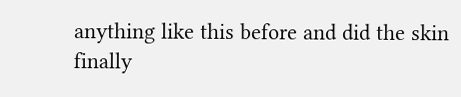anything like this before and did the skin finally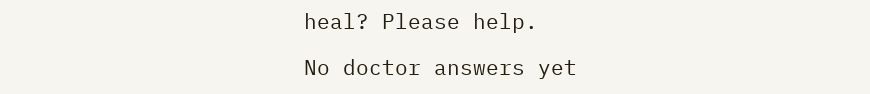heal? Please help.

No doctor answers yet